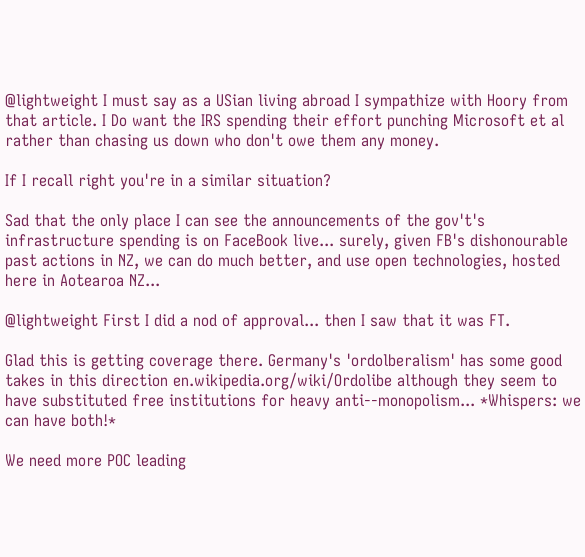@lightweight I must say as a USian living abroad I sympathize with Hoory from that article. I Do want the IRS spending their effort punching Microsoft et al rather than chasing us down who don't owe them any money.

If I recall right you're in a similar situation?

Sad that the only place I can see the announcements of the gov't's infrastructure spending is on FaceBook live... surely, given FB's dishonourable past actions in NZ, we can do much better, and use open technologies, hosted here in Aotearoa NZ...

@lightweight First I did a nod of approval... then I saw that it was FT.

Glad this is getting coverage there. Germany's 'ordolberalism' has some good takes in this direction en.wikipedia.org/wiki/Ordolibe although they seem to have substituted free institutions for heavy anti--monopolism... *Whispers: we can have both!*

We need more POC leading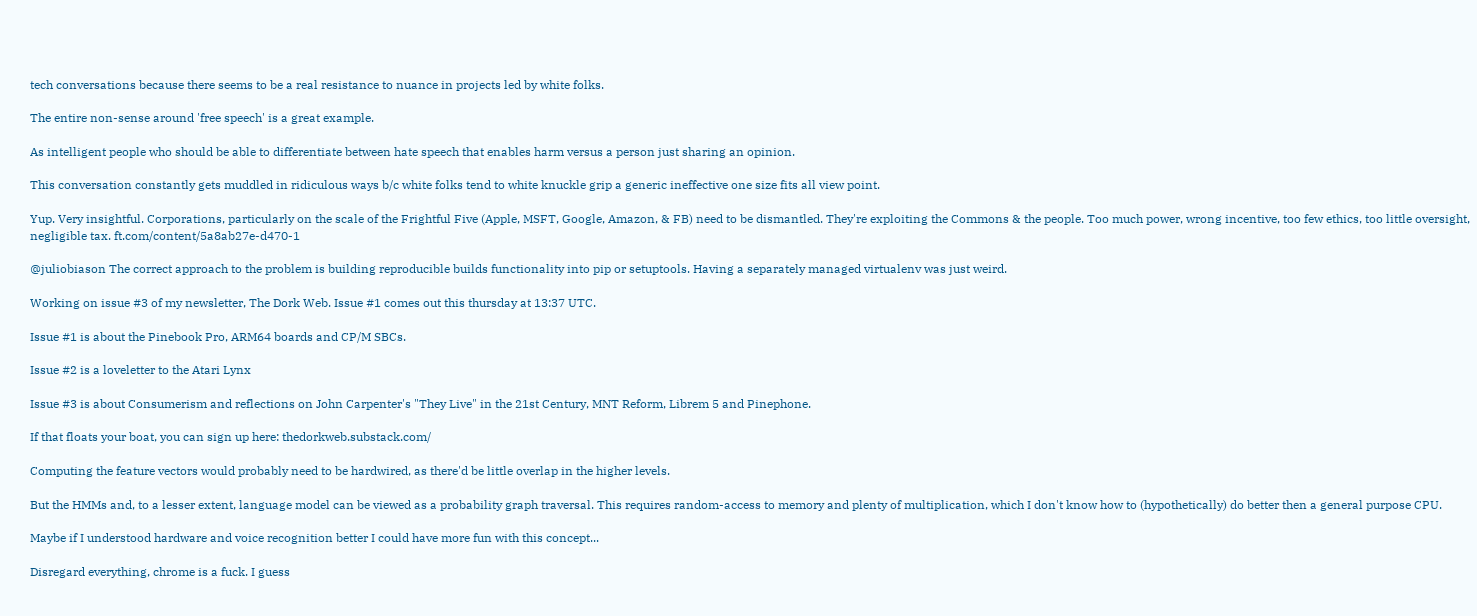tech conversations because there seems to be a real resistance to nuance in projects led by white folks.

The entire non-sense around 'free speech' is a great example.

As intelligent people who should be able to differentiate between hate speech that enables harm versus a person just sharing an opinion.

This conversation constantly gets muddled in ridiculous ways b/c white folks tend to white knuckle grip a generic ineffective one size fits all view point.

Yup. Very insightful. Corporations, particularly on the scale of the Frightful Five (Apple, MSFT, Google, Amazon, & FB) need to be dismantled. They're exploiting the Commons & the people. Too much power, wrong incentive, too few ethics, too little oversight, negligible tax. ft.com/content/5a8ab27e-d470-1

@juliobiason The correct approach to the problem is building reproducible builds functionality into pip or setuptools. Having a separately managed virtualenv was just weird.

Working on issue #3 of my newsletter, The Dork Web. Issue #1 comes out this thursday at 13:37 UTC.

Issue #1 is about the Pinebook Pro, ARM64 boards and CP/M SBCs.

Issue #2 is a loveletter to the Atari Lynx

Issue #3 is about Consumerism and reflections on John Carpenter's "They Live" in the 21st Century, MNT Reform, Librem 5 and Pinephone.

If that floats your boat, you can sign up here: thedorkweb.substack.com/

Computing the feature vectors would probably need to be hardwired, as there'd be little overlap in the higher levels.

But the HMMs and, to a lesser extent, language model can be viewed as a probability graph traversal. This requires random-access to memory and plenty of multiplication, which I don't know how to (hypothetically) do better then a general purpose CPU.

Maybe if I understood hardware and voice recognition better I could have more fun with this concept...

Disregard everything, chrome is a fuck. I guess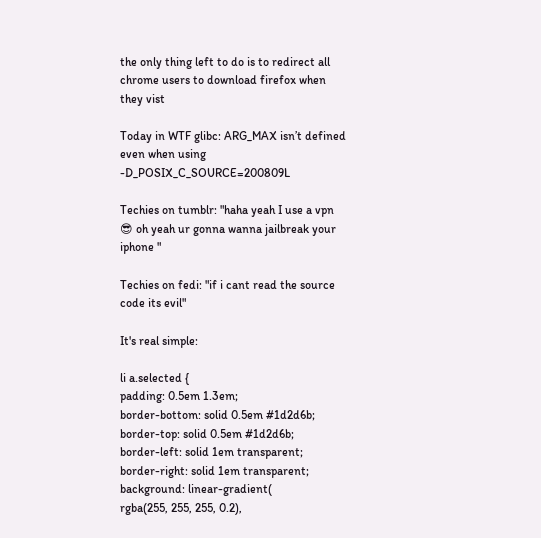the only thing left to do is to redirect all chrome users to download firefox when they vist

Today in WTF glibc: ARG_MAX isn’t defined even when using -D_POSIX_C_SOURCE=200809L

Techies on tumblr: "haha yeah I use a vpn 😎 oh yeah ur gonna wanna jailbreak your iphone "

Techies on fedi: "if i cant read the source code its evil"

It's real simple:

li a.selected {
padding: 0.5em 1.3em;
border-bottom: solid 0.5em #1d2d6b;
border-top: solid 0.5em #1d2d6b;
border-left: solid 1em transparent;
border-right: solid 1em transparent;
background: linear-gradient(
rgba(255, 255, 255, 0.2),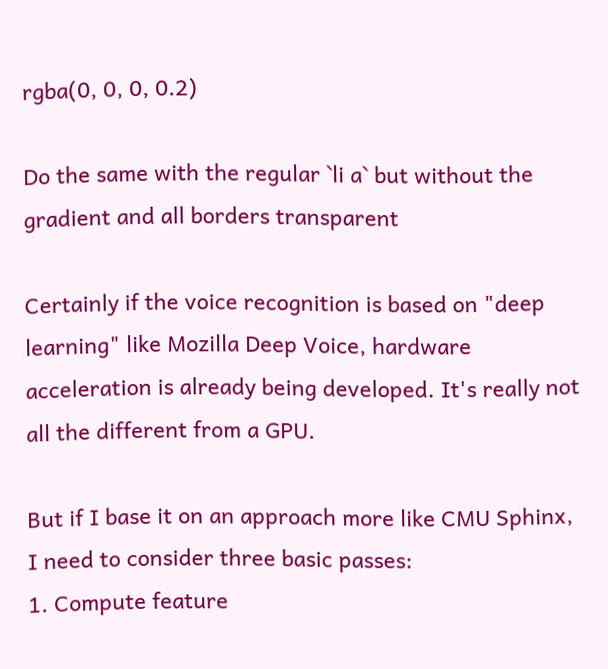rgba(0, 0, 0, 0.2)

Do the same with the regular `li a` but without the gradient and all borders transparent

Certainly if the voice recognition is based on "deep learning" like Mozilla Deep Voice, hardware acceleration is already being developed. It's really not all the different from a GPU.

But if I base it on an approach more like CMU Sphinx, I need to consider three basic passes:
1. Compute feature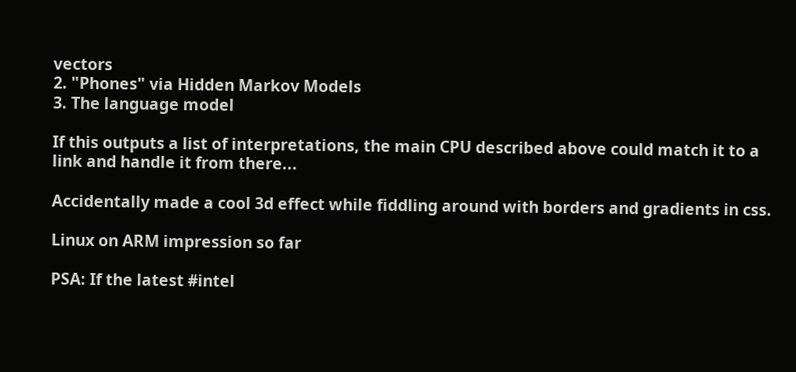vectors
2. "Phones" via Hidden Markov Models
3. The language model

If this outputs a list of interpretations, the main CPU described above could match it to a link and handle it from there...

Accidentally made a cool 3d effect while fiddling around with borders and gradients in css.

Linux on ARM impression so far

PSA: If the latest #intel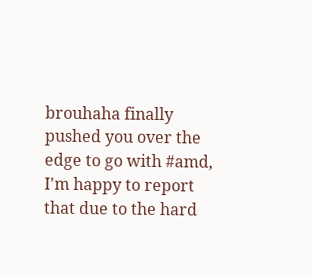brouhaha finally pushed you over the edge to go with #amd,
I'm happy to report that due to the hard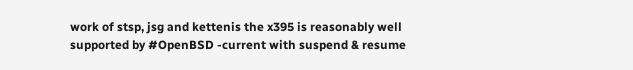work of stsp, jsg and kettenis the x395 is reasonably well supported by #OpenBSD -current with suspend & resume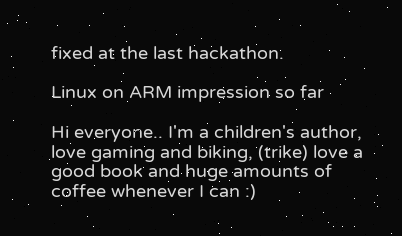fixed at the last hackathon.

Linux on ARM impression so far

Hi everyone.. I'm a children's author, love gaming and biking, (trike) love a good book and huge amounts of coffee whenever I can :)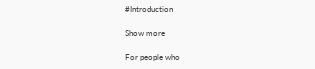#Introduction

Show more

For people who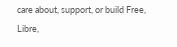care about, support, or build Free, Libre,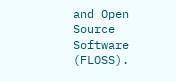and Open Source Software (FLOSS).